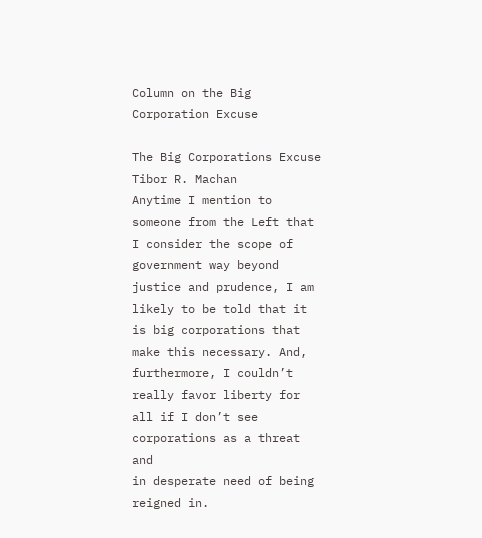Column on the Big Corporation Excuse

The Big Corporations Excuse
Tibor R. Machan
Anytime I mention to someone from the Left that I consider the scope of
government way beyond justice and prudence, I am likely to be told that it
is big corporations that make this necessary. And, furthermore, I couldn’t
really favor liberty for all if I don’t see corporations as a threat and
in desperate need of being reigned in.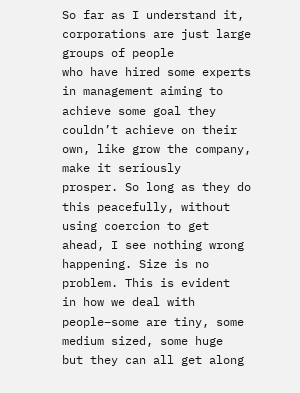So far as I understand it, corporations are just large groups of people
who have hired some experts in management aiming to achieve some goal they
couldn’t achieve on their own, like grow the company, make it seriously
prosper. So long as they do this peacefully, without using coercion to get
ahead, I see nothing wrong happening. Size is no problem. This is evident
in how we deal with people–some are tiny, some medium sized, some huge
but they can all get along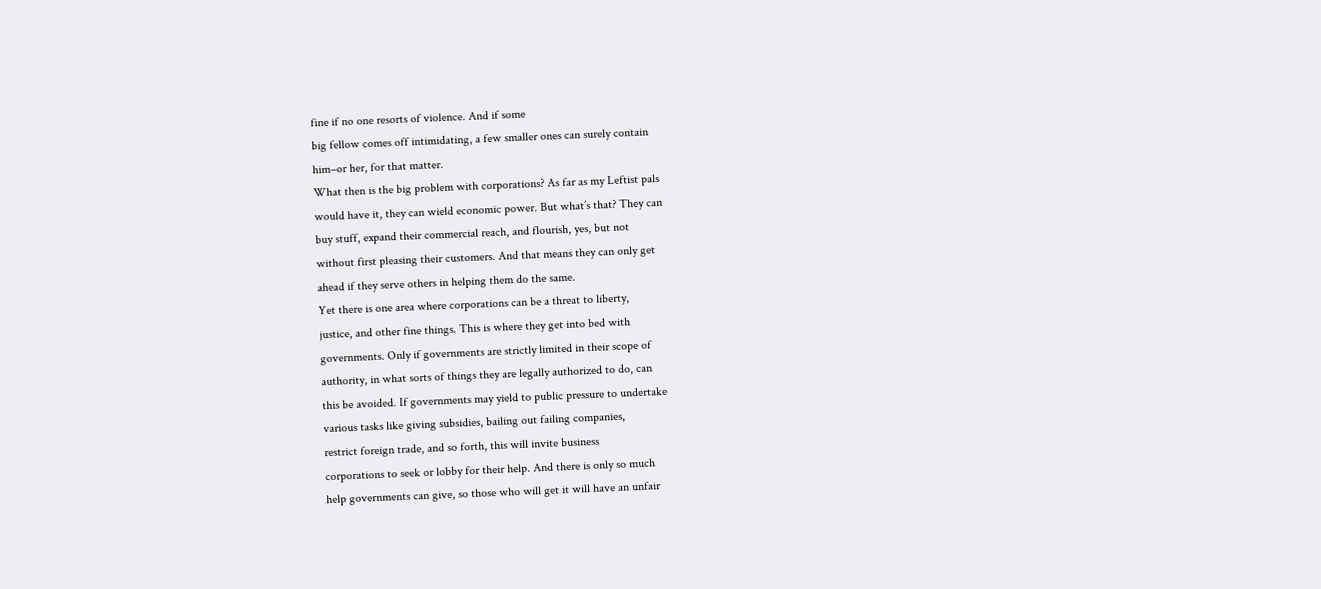fine if no one resorts of violence. And if some
big fellow comes off intimidating, a few smaller ones can surely contain
him–or her, for that matter.
What then is the big problem with corporations? As far as my Leftist pals
would have it, they can wield economic power. But what’s that? They can
buy stuff, expand their commercial reach, and flourish, yes, but not
without first pleasing their customers. And that means they can only get
ahead if they serve others in helping them do the same.
Yet there is one area where corporations can be a threat to liberty,
justice, and other fine things. This is where they get into bed with
governments. Only if governments are strictly limited in their scope of
authority, in what sorts of things they are legally authorized to do, can
this be avoided. If governments may yield to public pressure to undertake
various tasks like giving subsidies, bailing out failing companies,
restrict foreign trade, and so forth, this will invite business
corporations to seek or lobby for their help. And there is only so much
help governments can give, so those who will get it will have an unfair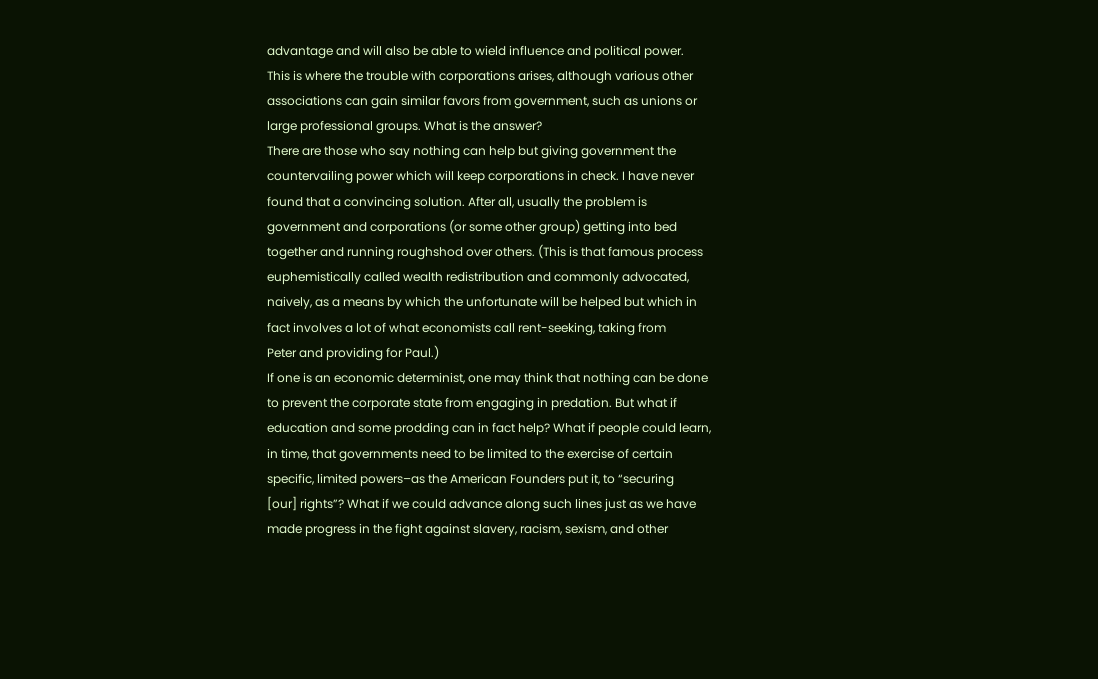advantage and will also be able to wield influence and political power.
This is where the trouble with corporations arises, although various other
associations can gain similar favors from government, such as unions or
large professional groups. What is the answer?
There are those who say nothing can help but giving government the
countervailing power which will keep corporations in check. I have never
found that a convincing solution. After all, usually the problem is
government and corporations (or some other group) getting into bed
together and running roughshod over others. (This is that famous process
euphemistically called wealth redistribution and commonly advocated,
naively, as a means by which the unfortunate will be helped but which in
fact involves a lot of what economists call rent-seeking, taking from
Peter and providing for Paul.)
If one is an economic determinist, one may think that nothing can be done
to prevent the corporate state from engaging in predation. But what if
education and some prodding can in fact help? What if people could learn,
in time, that governments need to be limited to the exercise of certain
specific, limited powers–as the American Founders put it, to “securing
[our] rights”? What if we could advance along such lines just as we have
made progress in the fight against slavery, racism, sexism, and other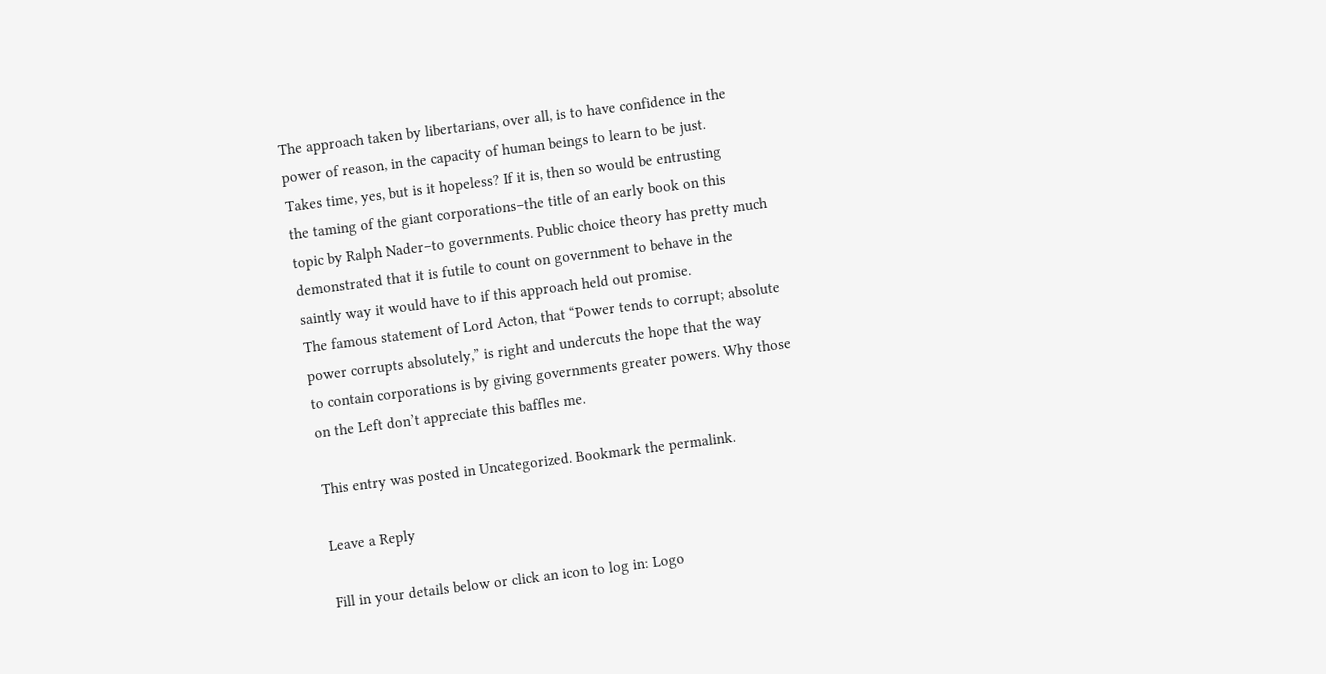The approach taken by libertarians, over all, is to have confidence in the
power of reason, in the capacity of human beings to learn to be just.
Takes time, yes, but is it hopeless? If it is, then so would be entrusting
the taming of the giant corporations–the title of an early book on this
topic by Ralph Nader–to governments. Public choice theory has pretty much
demonstrated that it is futile to count on government to behave in the
saintly way it would have to if this approach held out promise.
The famous statement of Lord Acton, that “Power tends to corrupt; absolute
power corrupts absolutely,” is right and undercuts the hope that the way
to contain corporations is by giving governments greater powers. Why those
on the Left don’t appreciate this baffles me.

This entry was posted in Uncategorized. Bookmark the permalink.

Leave a Reply

Fill in your details below or click an icon to log in: Logo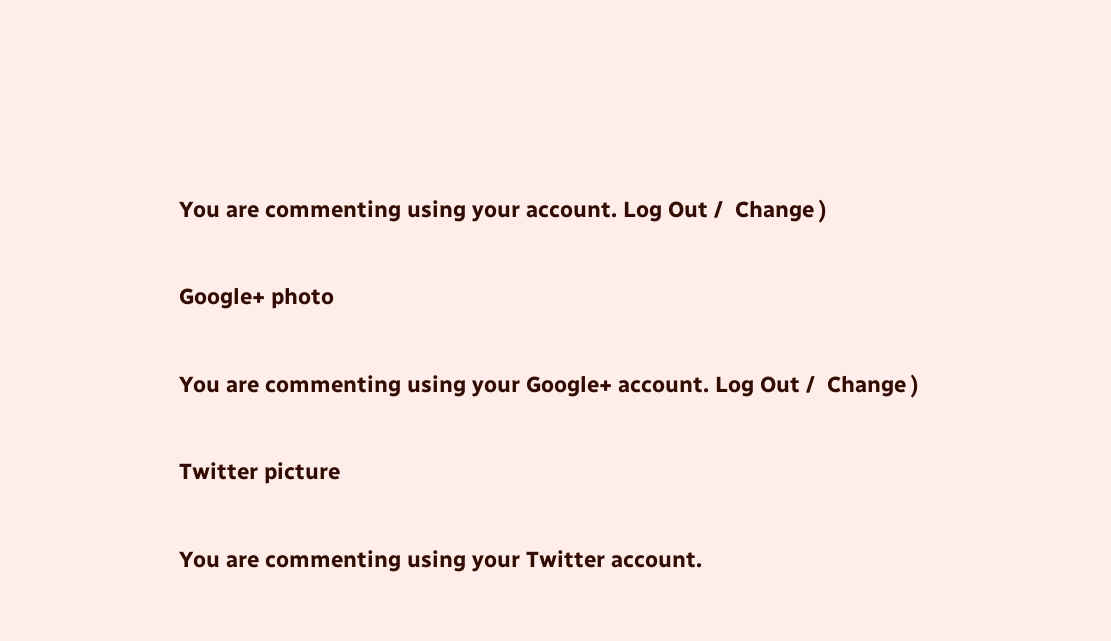You are commenting using your account. Log Out /  Change )

Google+ photo

You are commenting using your Google+ account. Log Out /  Change )

Twitter picture

You are commenting using your Twitter account.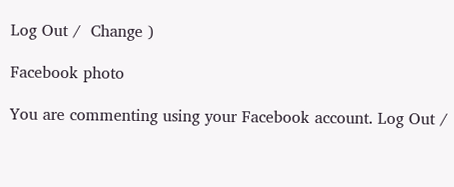Log Out /  Change )

Facebook photo

You are commenting using your Facebook account. Log Out /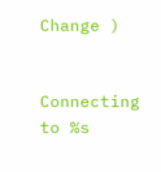Change )


Connecting to %s